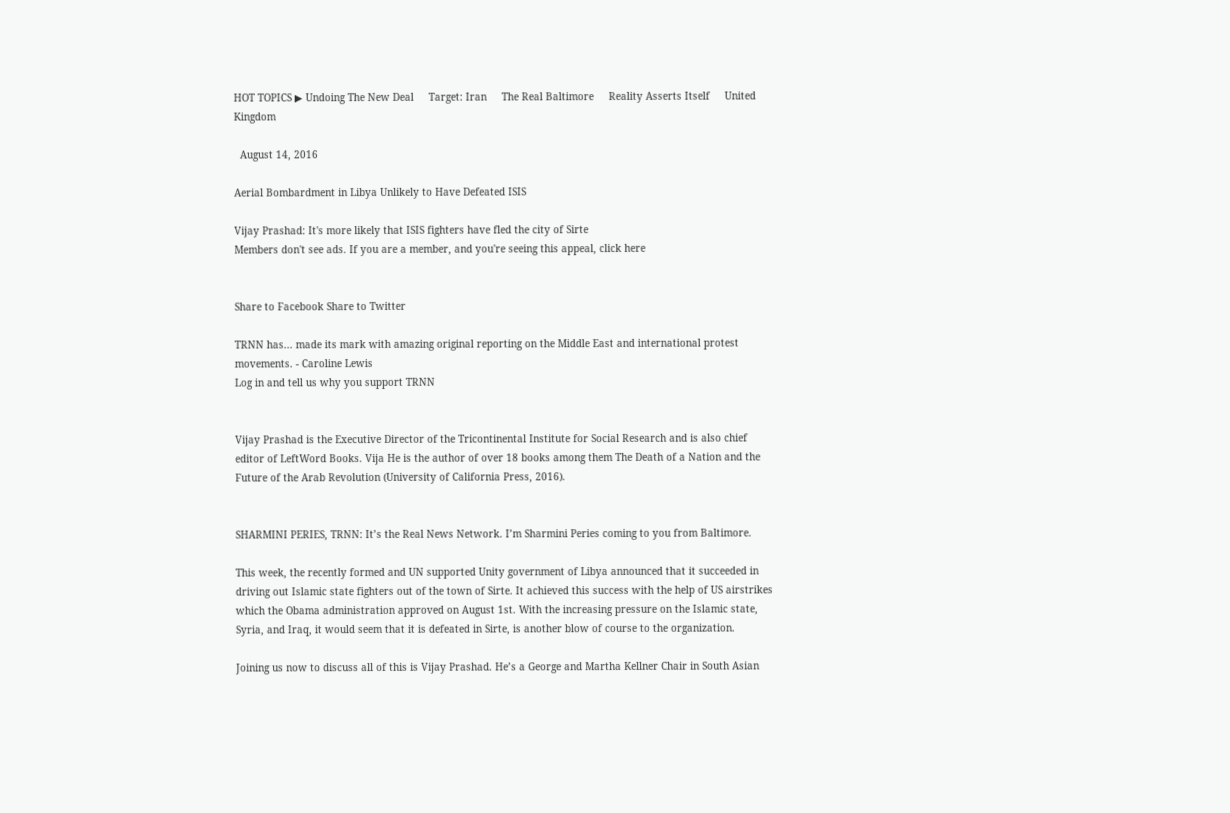HOT TOPICS ▶ Undoing The New Deal     Target: Iran     The Real Baltimore     Reality Asserts Itself     United Kingdom

  August 14, 2016

Aerial Bombardment in Libya Unlikely to Have Defeated ISIS

Vijay Prashad: It's more likely that ISIS fighters have fled the city of Sirte
Members don't see ads. If you are a member, and you're seeing this appeal, click here


Share to Facebook Share to Twitter

TRNN has... made its mark with amazing original reporting on the Middle East and international protest movements. - Caroline Lewis
Log in and tell us why you support TRNN


Vijay Prashad is the Executive Director of the Tricontinental Institute for Social Research and is also chief editor of LeftWord Books. Vija He is the author of over 18 books among them The Death of a Nation and the Future of the Arab Revolution (University of California Press, 2016).


SHARMINI PERIES, TRNN: It’s the Real News Network. I’m Sharmini Peries coming to you from Baltimore.

This week, the recently formed and UN supported Unity government of Libya announced that it succeeded in driving out Islamic state fighters out of the town of Sirte. It achieved this success with the help of US airstrikes which the Obama administration approved on August 1st. With the increasing pressure on the Islamic state, Syria, and Iraq, it would seem that it is defeated in Sirte, is another blow of course to the organization.

Joining us now to discuss all of this is Vijay Prashad. He’s a George and Martha Kellner Chair in South Asian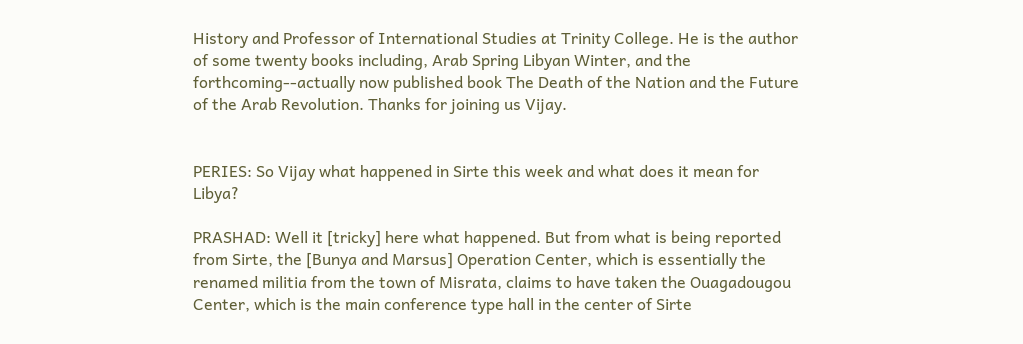History and Professor of International Studies at Trinity College. He is the author of some twenty books including, Arab Spring Libyan Winter, and the forthcoming--actually now published book The Death of the Nation and the Future of the Arab Revolution. Thanks for joining us Vijay.


PERIES: So Vijay what happened in Sirte this week and what does it mean for Libya?

PRASHAD: Well it [tricky] here what happened. But from what is being reported from Sirte, the [Bunya and Marsus] Operation Center, which is essentially the renamed militia from the town of Misrata, claims to have taken the Ouagadougou Center, which is the main conference type hall in the center of Sirte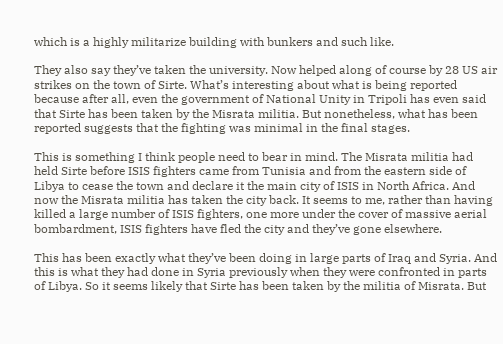which is a highly militarize building with bunkers and such like.

They also say they’ve taken the university. Now helped along of course by 28 US air strikes on the town of Sirte. What’s interesting about what is being reported because after all, even the government of National Unity in Tripoli has even said that Sirte has been taken by the Misrata militia. But nonetheless, what has been reported suggests that the fighting was minimal in the final stages.

This is something I think people need to bear in mind. The Misrata militia had held Sirte before ISIS fighters came from Tunisia and from the eastern side of Libya to cease the town and declare it the main city of ISIS in North Africa. And now the Misrata militia has taken the city back. It seems to me, rather than having killed a large number of ISIS fighters, one more under the cover of massive aerial bombardment, ISIS fighters have fled the city and they’ve gone elsewhere.

This has been exactly what they’ve been doing in large parts of Iraq and Syria. And this is what they had done in Syria previously when they were confronted in parts of Libya. So it seems likely that Sirte has been taken by the militia of Misrata. But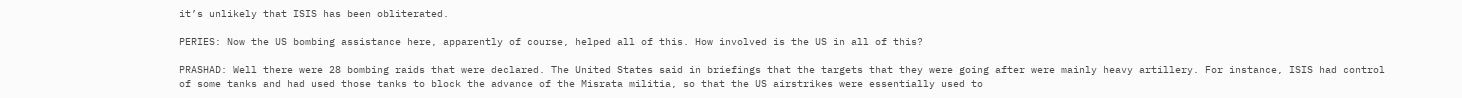it’s unlikely that ISIS has been obliterated.

PERIES: Now the US bombing assistance here, apparently of course, helped all of this. How involved is the US in all of this?

PRASHAD: Well there were 28 bombing raids that were declared. The United States said in briefings that the targets that they were going after were mainly heavy artillery. For instance, ISIS had control of some tanks and had used those tanks to block the advance of the Misrata militia, so that the US airstrikes were essentially used to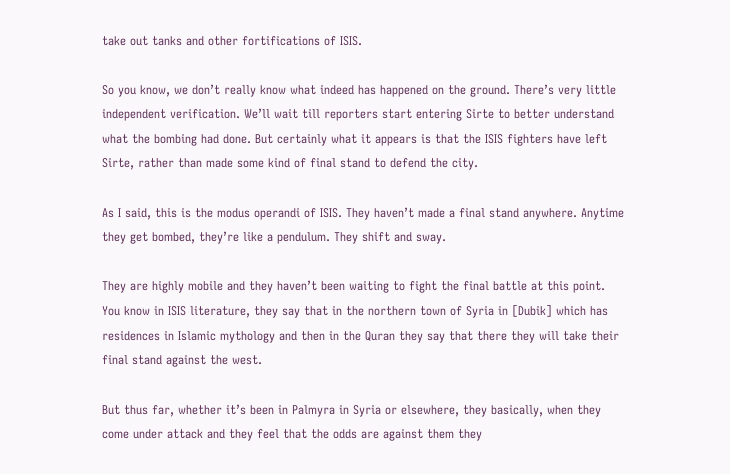take out tanks and other fortifications of ISIS.

So you know, we don’t really know what indeed has happened on the ground. There’s very little independent verification. We’ll wait till reporters start entering Sirte to better understand what the bombing had done. But certainly what it appears is that the ISIS fighters have left Sirte, rather than made some kind of final stand to defend the city.

As I said, this is the modus operandi of ISIS. They haven’t made a final stand anywhere. Anytime they get bombed, they’re like a pendulum. They shift and sway.

They are highly mobile and they haven’t been waiting to fight the final battle at this point. You know in ISIS literature, they say that in the northern town of Syria in [Dubik] which has residences in Islamic mythology and then in the Quran they say that there they will take their final stand against the west.

But thus far, whether it’s been in Palmyra in Syria or elsewhere, they basically, when they come under attack and they feel that the odds are against them they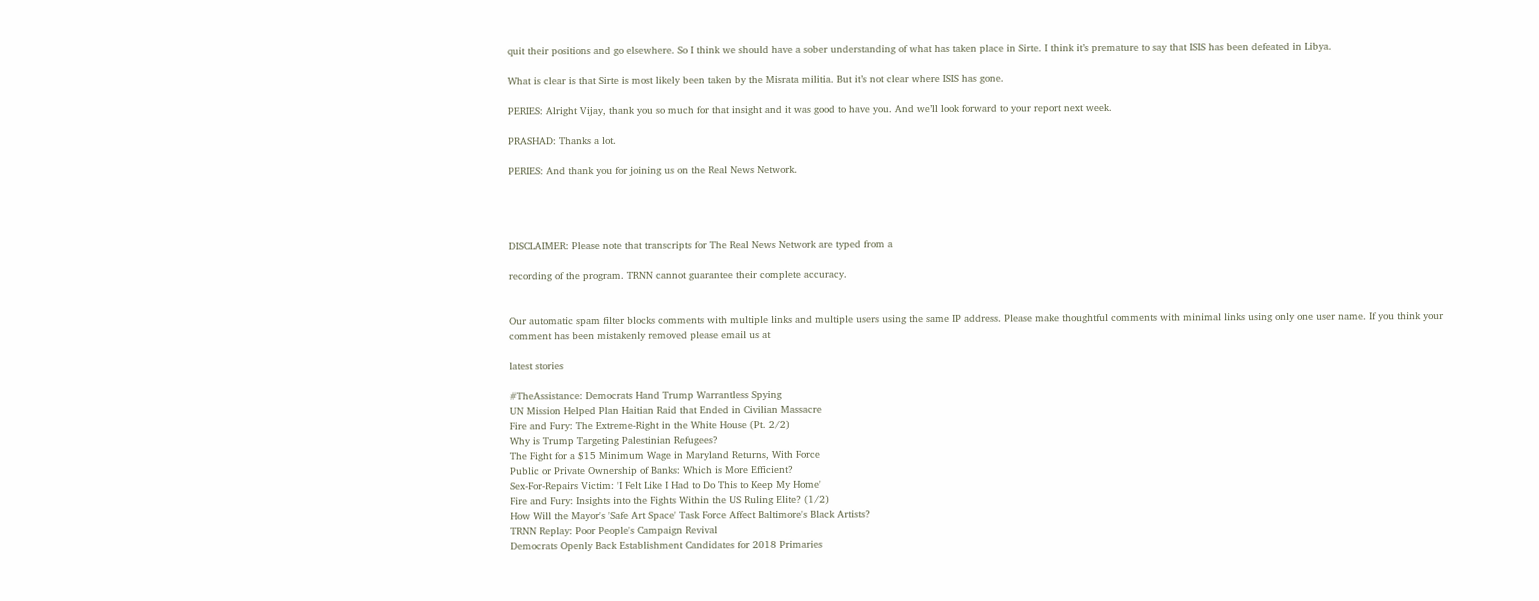quit their positions and go elsewhere. So I think we should have a sober understanding of what has taken place in Sirte. I think it’s premature to say that ISIS has been defeated in Libya.

What is clear is that Sirte is most likely been taken by the Misrata militia. But it’s not clear where ISIS has gone.

PERIES: Alright Vijay, thank you so much for that insight and it was good to have you. And we’ll look forward to your report next week.

PRASHAD: Thanks a lot.

PERIES: And thank you for joining us on the Real News Network.




DISCLAIMER: Please note that transcripts for The Real News Network are typed from a

recording of the program. TRNN cannot guarantee their complete accuracy.


Our automatic spam filter blocks comments with multiple links and multiple users using the same IP address. Please make thoughtful comments with minimal links using only one user name. If you think your comment has been mistakenly removed please email us at

latest stories

#TheAssistance: Democrats Hand Trump Warrantless Spying
UN Mission Helped Plan Haitian Raid that Ended in Civilian Massacre
Fire and Fury: The Extreme-Right in the White House (Pt. 2/2)
Why is Trump Targeting Palestinian Refugees?
The Fight for a $15 Minimum Wage in Maryland Returns, With Force
Public or Private Ownership of Banks: Which is More Efficient?
Sex-For-Repairs Victim: 'I Felt Like I Had to Do This to Keep My Home'
Fire and Fury: Insights into the Fights Within the US Ruling Elite? (1/2)
How Will the Mayor's 'Safe Art Space' Task Force Affect Baltimore's Black Artists?
TRNN Replay: Poor People's Campaign Revival
Democrats Openly Back Establishment Candidates for 2018 Primaries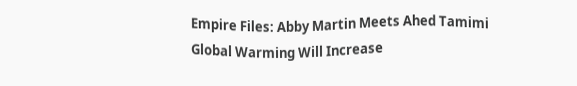Empire Files: Abby Martin Meets Ahed Tamimi
Global Warming Will Increase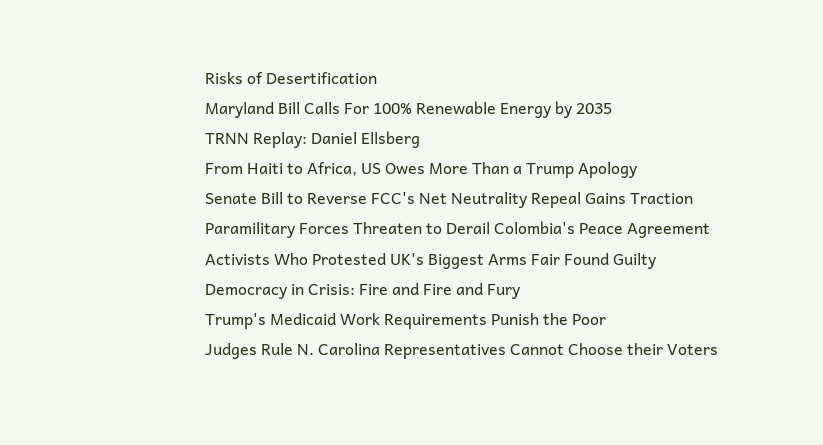Risks of Desertification
Maryland Bill Calls For 100% Renewable Energy by 2035
TRNN Replay: Daniel Ellsberg
From Haiti to Africa, US Owes More Than a Trump Apology
Senate Bill to Reverse FCC's Net Neutrality Repeal Gains Traction
Paramilitary Forces Threaten to Derail Colombia's Peace Agreement
Activists Who Protested UK's Biggest Arms Fair Found Guilty
Democracy in Crisis: Fire and Fire and Fury
Trump's Medicaid Work Requirements Punish the Poor
Judges Rule N. Carolina Representatives Cannot Choose their Voters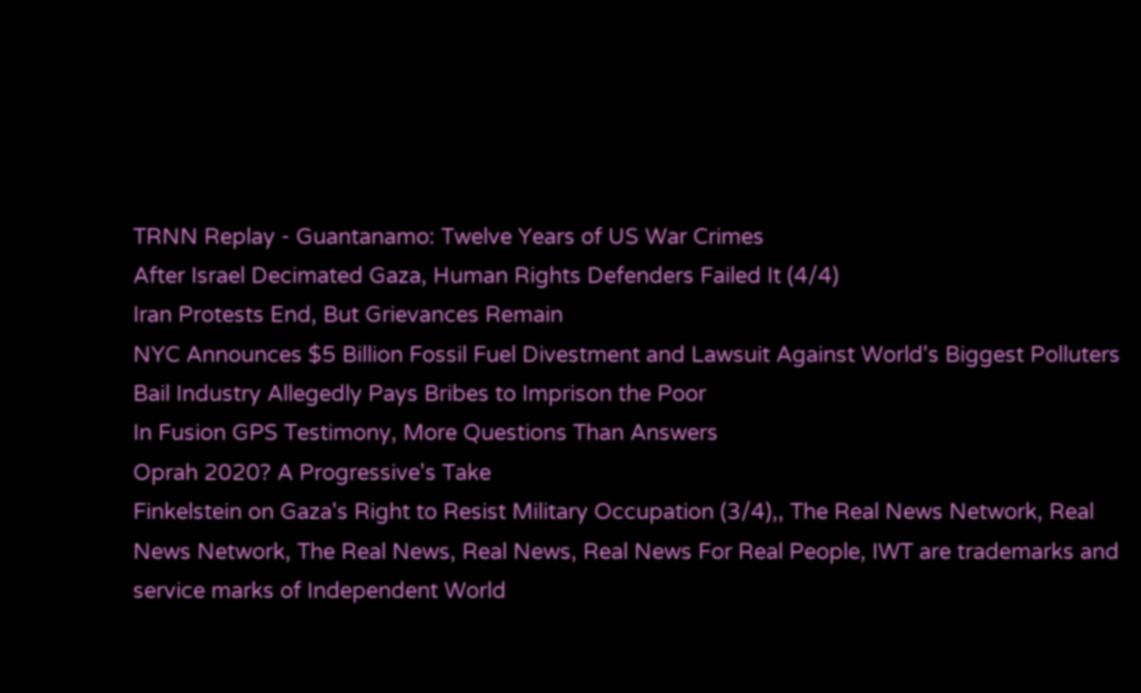TRNN Replay - Guantanamo: Twelve Years of US War Crimes
After Israel Decimated Gaza, Human Rights Defenders Failed It (4/4)
Iran Protests End, But Grievances Remain
NYC Announces $5 Billion Fossil Fuel Divestment and Lawsuit Against World's Biggest Polluters
Bail Industry Allegedly Pays Bribes to Imprison the Poor
In Fusion GPS Testimony, More Questions Than Answers
Oprah 2020? A Progressive's Take
Finkelstein on Gaza's Right to Resist Military Occupation (3/4),, The Real News Network, Real News Network, The Real News, Real News, Real News For Real People, IWT are trademarks and service marks of Independent World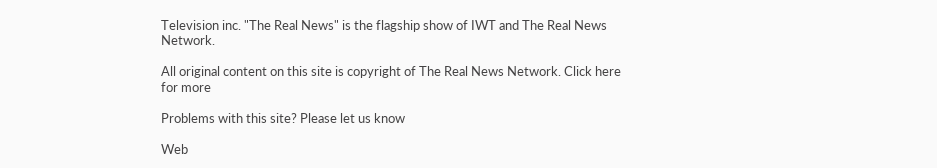Television inc. "The Real News" is the flagship show of IWT and The Real News Network.

All original content on this site is copyright of The Real News Network. Click here for more

Problems with this site? Please let us know

Web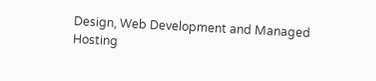Design, Web Development and Managed Hosting